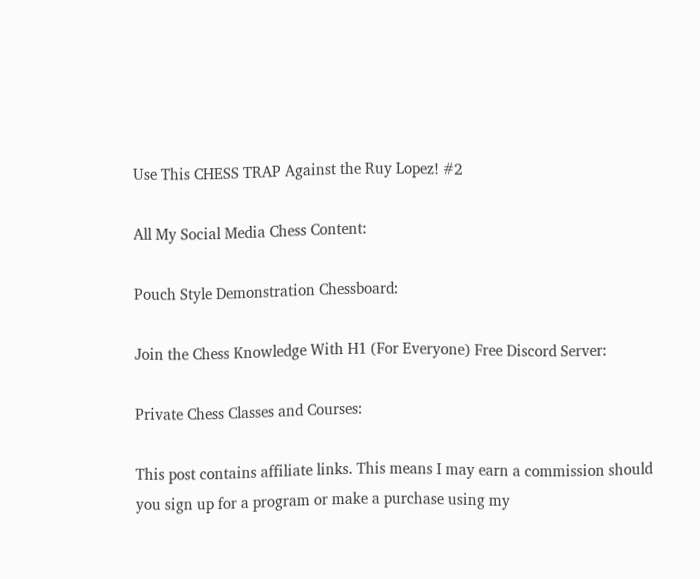Use This CHESS TRAP Against the Ruy Lopez! #2

All My Social Media Chess Content:

Pouch Style Demonstration Chessboard:

Join the Chess Knowledge With H1 (For Everyone) Free Discord Server:

Private Chess Classes and Courses:

This post contains affiliate links. This means I may earn a commission should you sign up for a program or make a purchase using my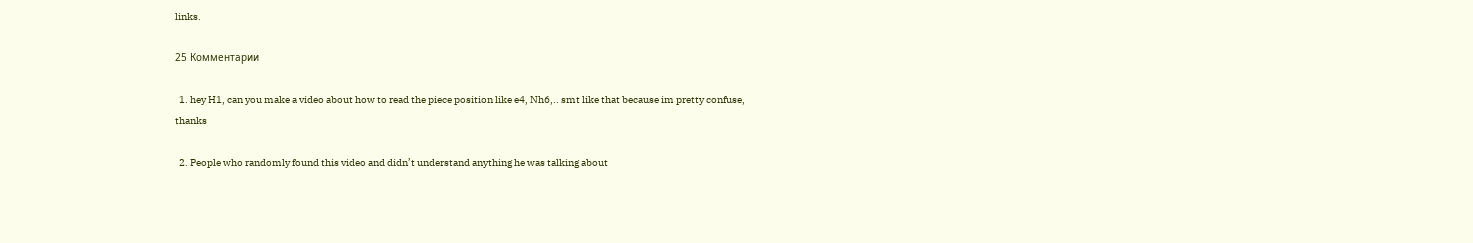links.

25 Комментарии

  1. hey H1, can you make a video about how to read the piece position like e4, Nh6,.. smt like that because im pretty confuse, thanks

  2. People who randomly found this video and didn’t understand anything he was talking about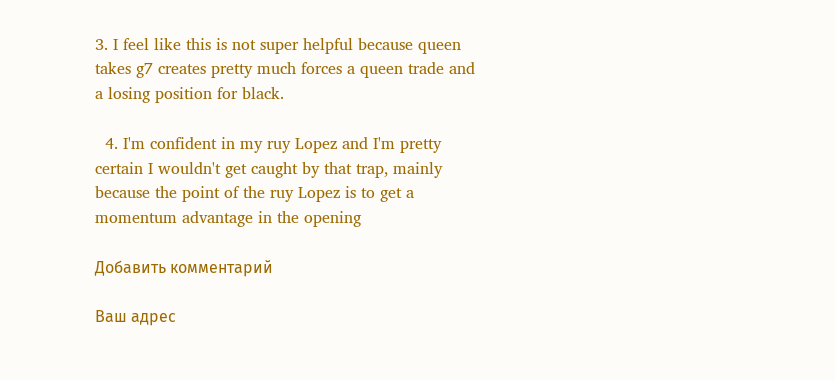3. I feel like this is not super helpful because queen takes g7 creates pretty much forces a queen trade and a losing position for black.

  4. I'm confident in my ruy Lopez and I'm pretty certain I wouldn't get caught by that trap, mainly because the point of the ruy Lopez is to get a momentum advantage in the opening

Добавить комментарий

Ваш адрес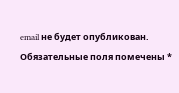email не будет опубликован. Обязательные поля помечены *